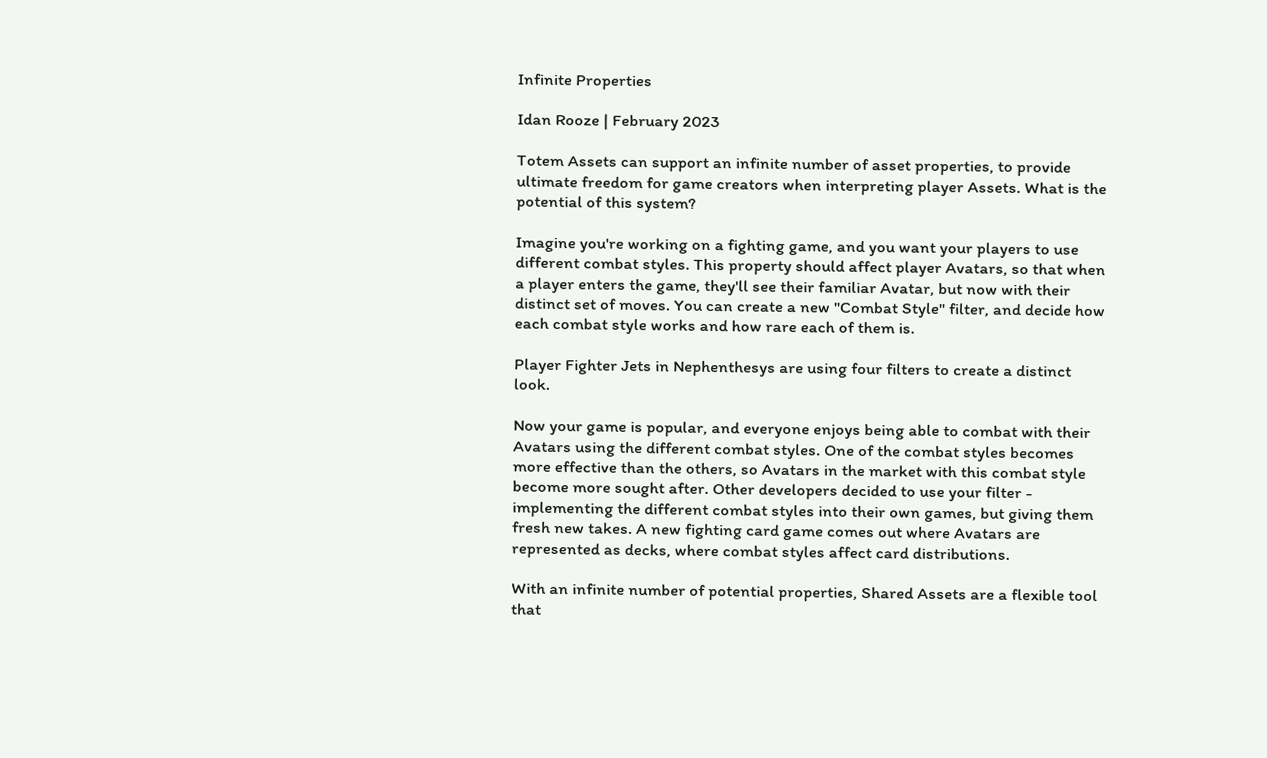Infinite Properties

Idan Rooze | February 2023

Totem Assets can support an infinite number of asset properties, to provide ultimate freedom for game creators when interpreting player Assets. What is the potential of this system?

Imagine you're working on a fighting game, and you want your players to use different combat styles. This property should affect player Avatars, so that when a player enters the game, they'll see their familiar Avatar, but now with their distinct set of moves. You can create a new "Combat Style" filter, and decide how each combat style works and how rare each of them is.

Player Fighter Jets in Nephenthesys are using four filters to create a distinct look.

Now your game is popular, and everyone enjoys being able to combat with their Avatars using the different combat styles. One of the combat styles becomes more effective than the others, so Avatars in the market with this combat style become more sought after. Other developers decided to use your filter - implementing the different combat styles into their own games, but giving them fresh new takes. A new fighting card game comes out where Avatars are represented as decks, where combat styles affect card distributions.

With an infinite number of potential properties, Shared Assets are a flexible tool that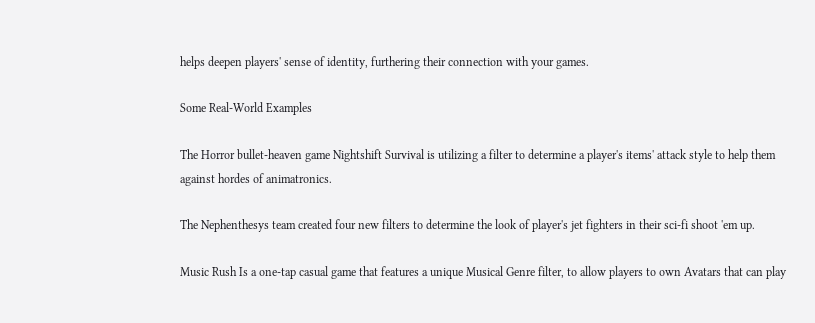helps deepen players' sense of identity, furthering their connection with your games.

Some Real-World Examples

The Horror bullet-heaven game Nightshift Survival is utilizing a filter to determine a player's items' attack style to help them against hordes of animatronics.

The Nephenthesys team created four new filters to determine the look of player's jet fighters in their sci-fi shoot 'em up.

Music Rush Is a one-tap casual game that features a unique Musical Genre filter, to allow players to own Avatars that can play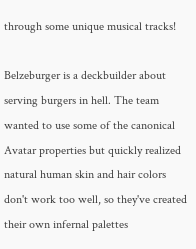through some unique musical tracks!

Belzeburger is a deckbuilder about serving burgers in hell. The team wanted to use some of the canonical Avatar properties but quickly realized natural human skin and hair colors don't work too well, so they've created their own infernal palettes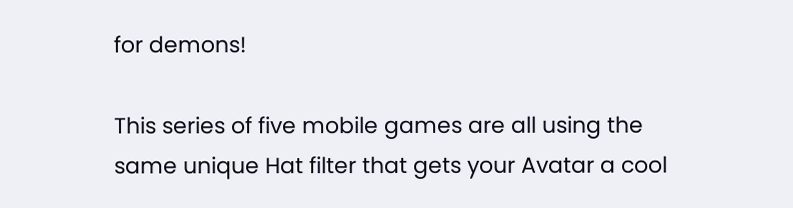for demons!

This series of five mobile games are all using the same unique Hat filter that gets your Avatar a cool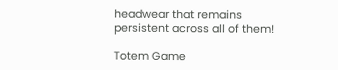headwear that remains persistent across all of them!

Totem Game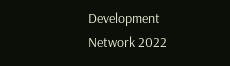Development Network 2022